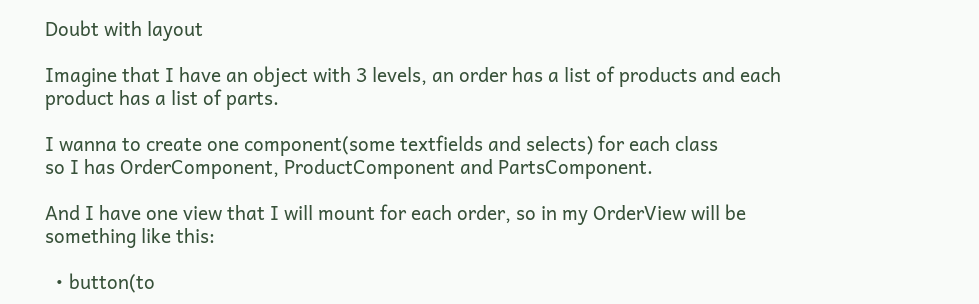Doubt with layout

Imagine that I have an object with 3 levels, an order has a list of products and each product has a list of parts.

I wanna to create one component(some textfields and selects) for each class
so I has OrderComponent, ProductComponent and PartsComponent.

And I have one view that I will mount for each order, so in my OrderView will be something like this:

  • button(to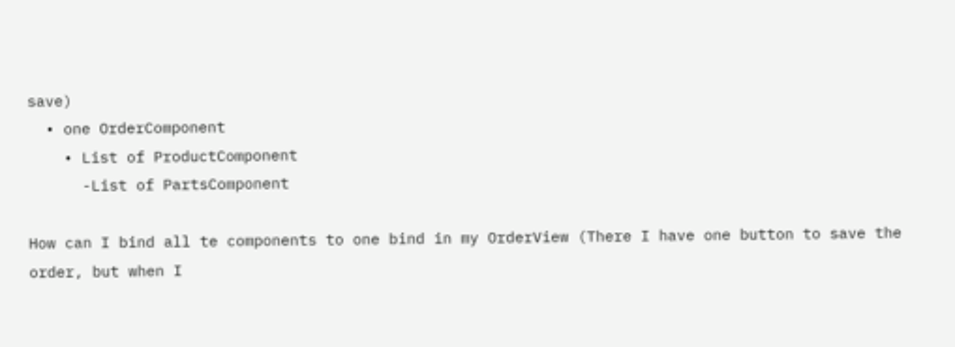save)
  • one OrderComponent
    • List of ProductComponent
      -List of PartsComponent

How can I bind all te components to one bind in my OrderView (There I have one button to save the order, but when I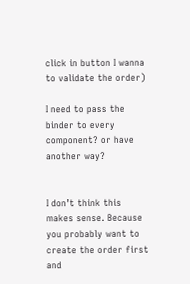click in button I wanna to validate the order)

I need to pass the binder to every component? or have another way?


I don’t think this makes sense. Because you probably want to create the order first and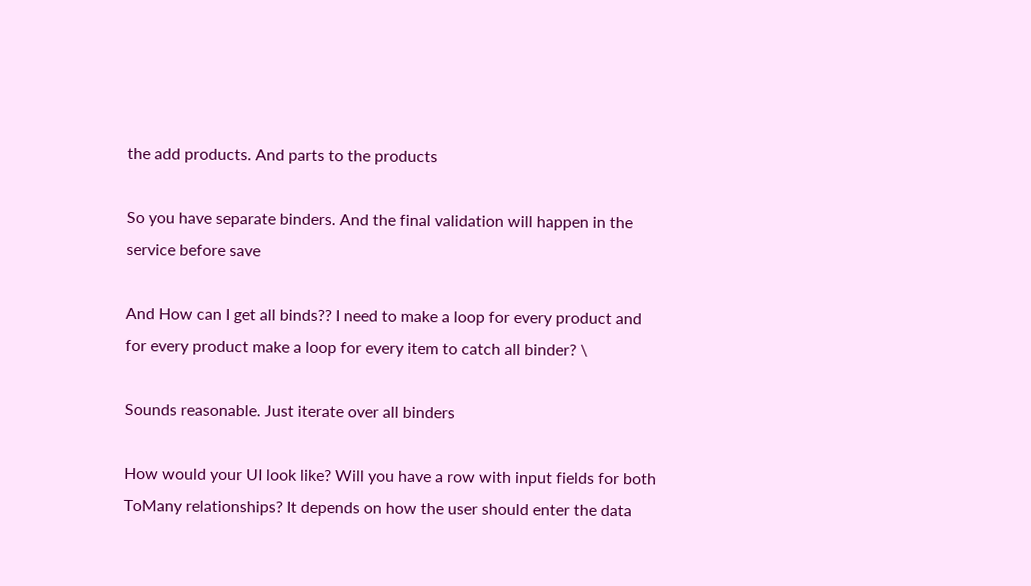the add products. And parts to the products

So you have separate binders. And the final validation will happen in the service before save

And How can I get all binds?? I need to make a loop for every product and for every product make a loop for every item to catch all binder? \

Sounds reasonable. Just iterate over all binders

How would your UI look like? Will you have a row with input fields for both ToMany relationships? It depends on how the user should enter the data